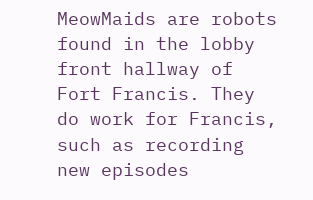MeowMaids are robots found in the lobby front hallway of Fort Francis. They do work for Francis, such as recording new episodes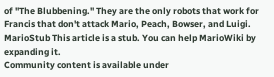of "The Blubbening." They are the only robots that work for Francis that don't attack Mario, Peach, Bowser, and Luigi.
MarioStub This article is a stub. You can help MarioWiki by expanding it.
Community content is available under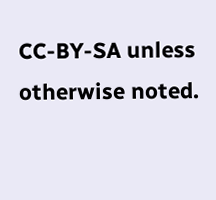CC-BY-SA unless otherwise noted.